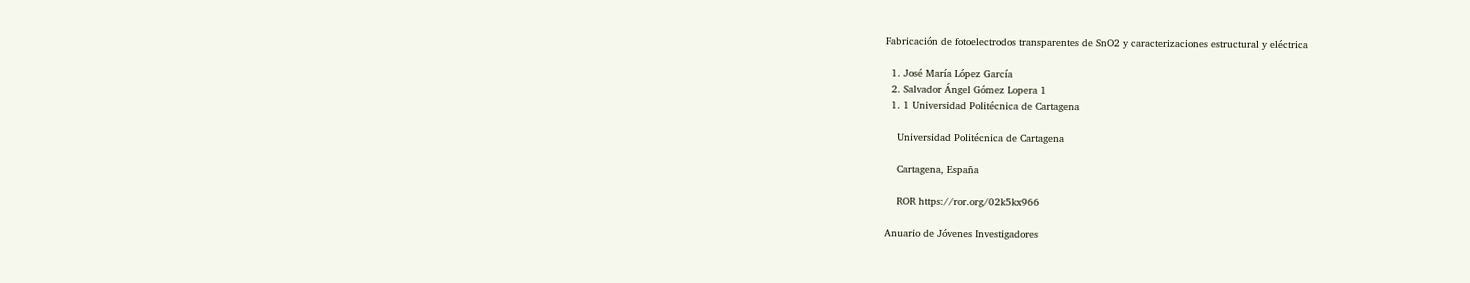Fabricación de fotoelectrodos transparentes de SnO2 y caracterizaciones estructural y eléctrica

  1. José María López García
  2. Salvador Ángel Gómez Lopera 1
  1. 1 Universidad Politécnica de Cartagena

    Universidad Politécnica de Cartagena

    Cartagena, España

    ROR https://ror.org/02k5kx966

Anuario de Jóvenes Investigadores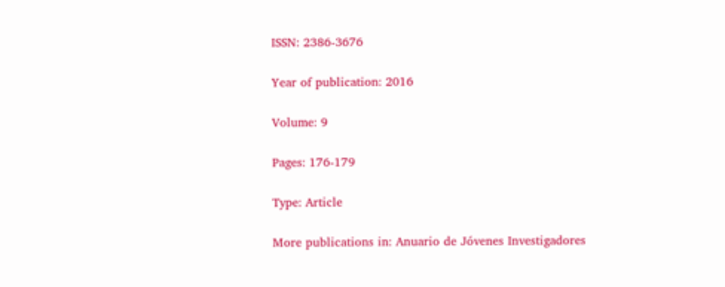ISSN: 2386-3676

Year of publication: 2016

Volume: 9

Pages: 176-179

Type: Article

More publications in: Anuario de Jóvenes Investigadores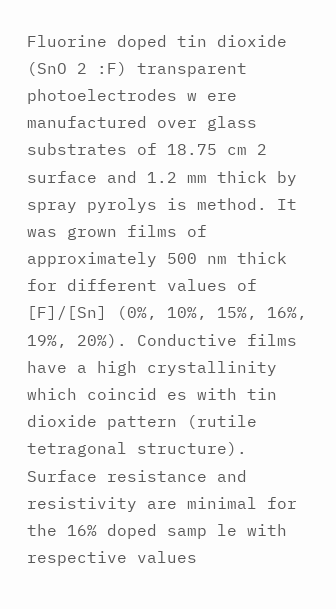Fluorine doped tin dioxide (SnO 2 :F) transparent photoelectrodes w ere manufactured over glass substrates of 18.75 cm 2 surface and 1.2 mm thick by spray pyrolys is method. It was grown films of approximately 500 nm thick for different values of [F]/[Sn] (0%, 10%, 15%, 16%, 19%, 20%). Conductive films have a high crystallinity which coincid es with tin dioxide pattern (rutile tetragonal structure). Surface resistance and resistivity are minimal for the 16% doped samp le with respective values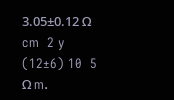3.05±0.12 Ω cm  2 y (12±6) 10  5 Ω m.